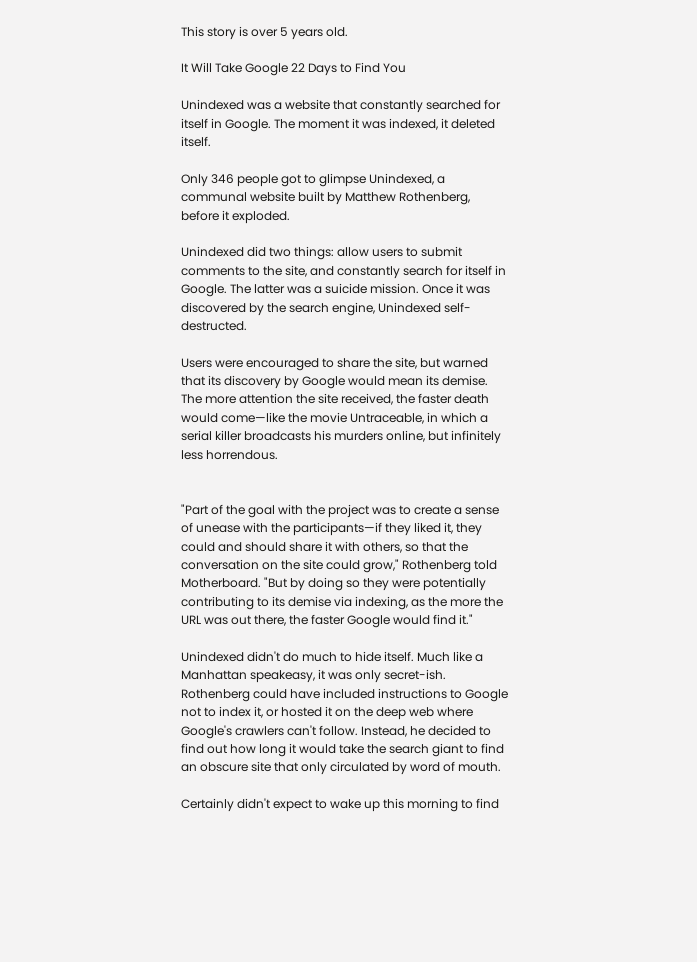This story is over 5 years old.

It Will Take Google 22 Days to Find You

Unindexed was a website that constantly searched for itself in Google. The moment it was indexed, it deleted itself.

Only 346 people got to glimpse Unindexed, a communal website built by Matthew Rothenberg, before it exploded.

Unindexed did two things: allow users to submit comments to the site, and constantly search for itself in Google. The latter was a suicide mission. Once it was discovered by the search engine, Unindexed self-destructed.

Users were encouraged to share the site, but warned that its discovery by Google would mean its demise. The more attention the site received, the faster death would come—like the movie Untraceable, in which a serial killer broadcasts his murders online, but infinitely less horrendous.


"Part of the goal with the project was to create a sense of unease with the participants—if they liked it, they could and should share it with others, so that the conversation on the site could grow," Rothenberg told Motherboard. "But by doing so they were potentially contributing to its demise via indexing, as the more the URL was out there, the faster Google would find it."

Unindexed didn't do much to hide itself. Much like a Manhattan speakeasy, it was only secret-ish. Rothenberg could have included instructions to Google not to index it, or hosted it on the deep web where Google's crawlers can't follow. Instead, he decided to find out how long it would take the search giant to find an obscure site that only circulated by word of mouth.

Certainly didn't expect to wake up this morning to find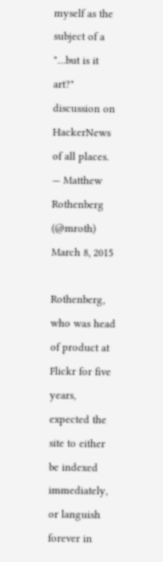myself as the subject of a "…but is it art?" discussion on HackerNews of all places.
— Matthew Rothenberg (@mroth) March 8, 2015

Rothenberg, who was head of product at Flickr for five years, expected the site to either be indexed immediately, or languish forever in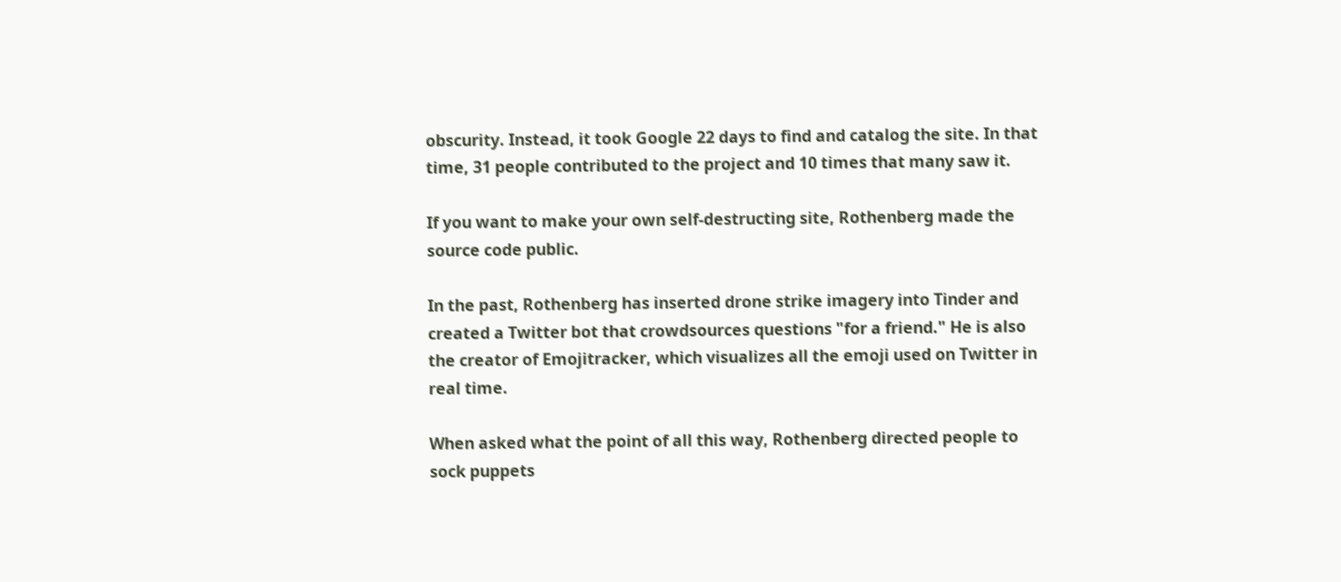obscurity. Instead, it took Google 22 days to find and catalog the site. In that time, 31 people contributed to the project and 10 times that many saw it.

If you want to make your own self-destructing site, Rothenberg made the source code public.

In the past, Rothenberg has inserted drone strike imagery into Tinder and created a Twitter bot that crowdsources questions "for a friend." He is also the creator of Emojitracker, which visualizes all the emoji used on Twitter in real time.

When asked what the point of all this way, Rothenberg directed people to sock puppets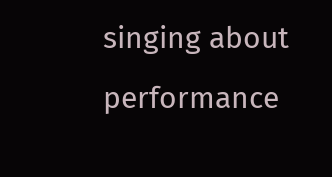singing about performance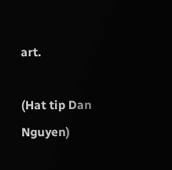art.

(Hat tip Dan Nguyen)